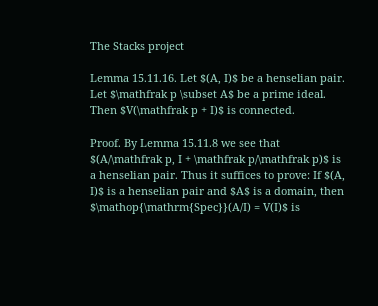The Stacks project

Lemma 15.11.16. Let $(A, I)$ be a henselian pair. Let $\mathfrak p \subset A$ be a prime ideal. Then $V(\mathfrak p + I)$ is connected.

Proof. By Lemma 15.11.8 we see that $(A/\mathfrak p, I + \mathfrak p/\mathfrak p)$ is a henselian pair. Thus it suffices to prove: If $(A, I)$ is a henselian pair and $A$ is a domain, then $\mathop{\mathrm{Spec}}(A/I) = V(I)$ is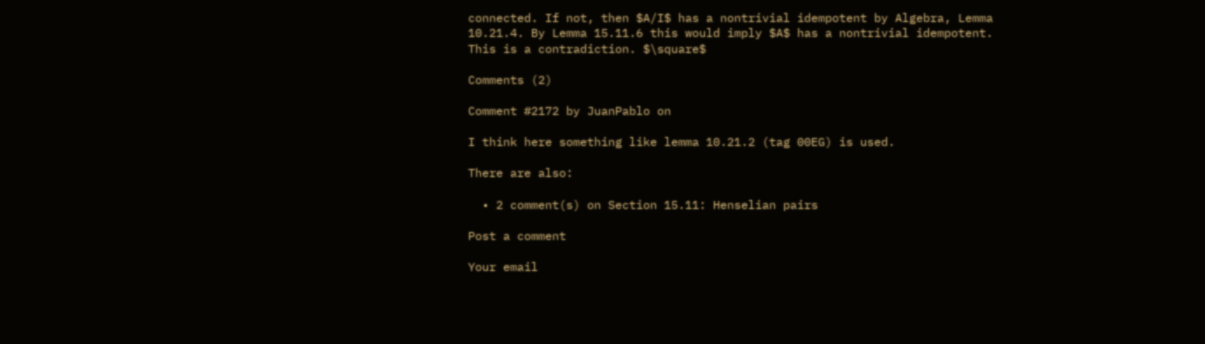connected. If not, then $A/I$ has a nontrivial idempotent by Algebra, Lemma 10.21.4. By Lemma 15.11.6 this would imply $A$ has a nontrivial idempotent. This is a contradiction. $\square$

Comments (2)

Comment #2172 by JuanPablo on

I think here something like lemma 10.21.2 (tag 00EG) is used.

There are also:

  • 2 comment(s) on Section 15.11: Henselian pairs

Post a comment

Your email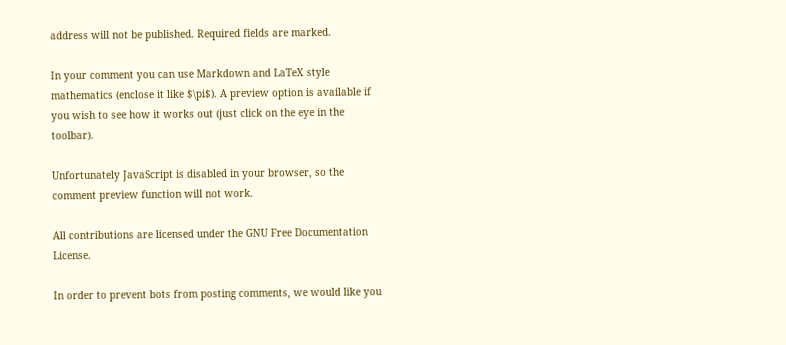address will not be published. Required fields are marked.

In your comment you can use Markdown and LaTeX style mathematics (enclose it like $\pi$). A preview option is available if you wish to see how it works out (just click on the eye in the toolbar).

Unfortunately JavaScript is disabled in your browser, so the comment preview function will not work.

All contributions are licensed under the GNU Free Documentation License.

In order to prevent bots from posting comments, we would like you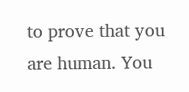to prove that you are human. You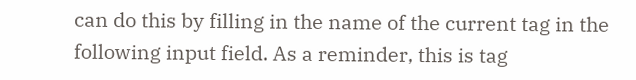can do this by filling in the name of the current tag in the following input field. As a reminder, this is tag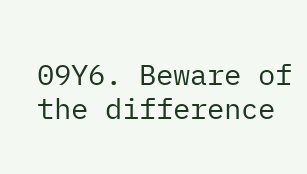09Y6. Beware of the difference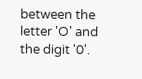between the letter 'O' and the digit '0'.